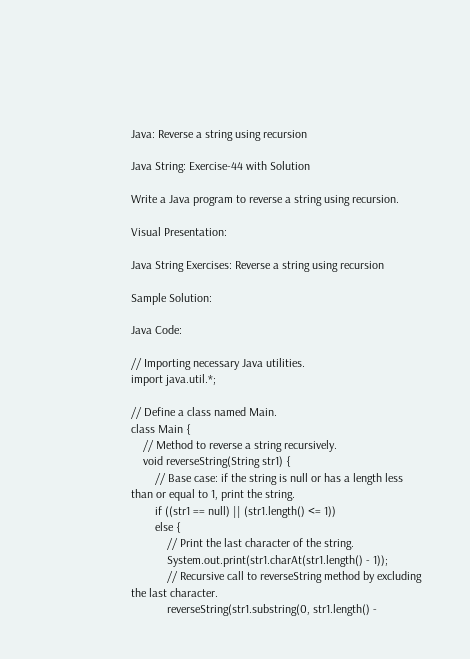Java: Reverse a string using recursion

Java String: Exercise-44 with Solution

Write a Java program to reverse a string using recursion.

Visual Presentation:

Java String Exercises: Reverse a string using recursion

Sample Solution:

Java Code:

// Importing necessary Java utilities.
import java.util.*;

// Define a class named Main.
class Main {
    // Method to reverse a string recursively.
    void reverseString(String str1) {
        // Base case: if the string is null or has a length less than or equal to 1, print the string.
        if ((str1 == null) || (str1.length() <= 1))
        else {
            // Print the last character of the string.
            System.out.print(str1.charAt(str1.length() - 1));
            // Recursive call to reverseString method by excluding the last character.
            reverseString(str1.substring(0, str1.length() -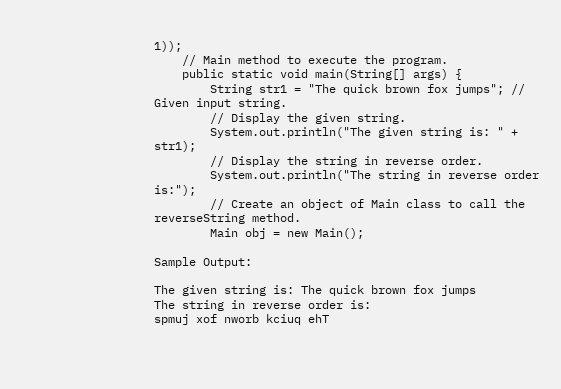1));
    // Main method to execute the program.
    public static void main(String[] args) {
        String str1 = "The quick brown fox jumps"; // Given input string.
        // Display the given string.
        System.out.println("The given string is: " + str1);
        // Display the string in reverse order.
        System.out.println("The string in reverse order is:");
        // Create an object of Main class to call the reverseString method.
        Main obj = new Main();

Sample Output:

The given string is: The quick brown fox jumps
The string in reverse order is:
spmuj xof nworb kciuq ehT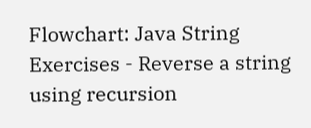Flowchart: Java String  Exercises - Reverse a string using recursion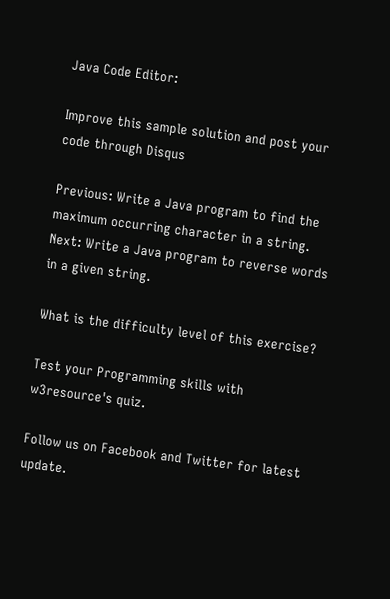Java Code Editor:

Improve this sample solution and post your code through Disqus

Previous: Write a Java program to find the maximum occurring character in a string.
Next: Write a Java program to reverse words in a given string.

What is the difficulty level of this exercise?

Test your Programming skills with w3resource's quiz.

Follow us on Facebook and Twitter for latest update.